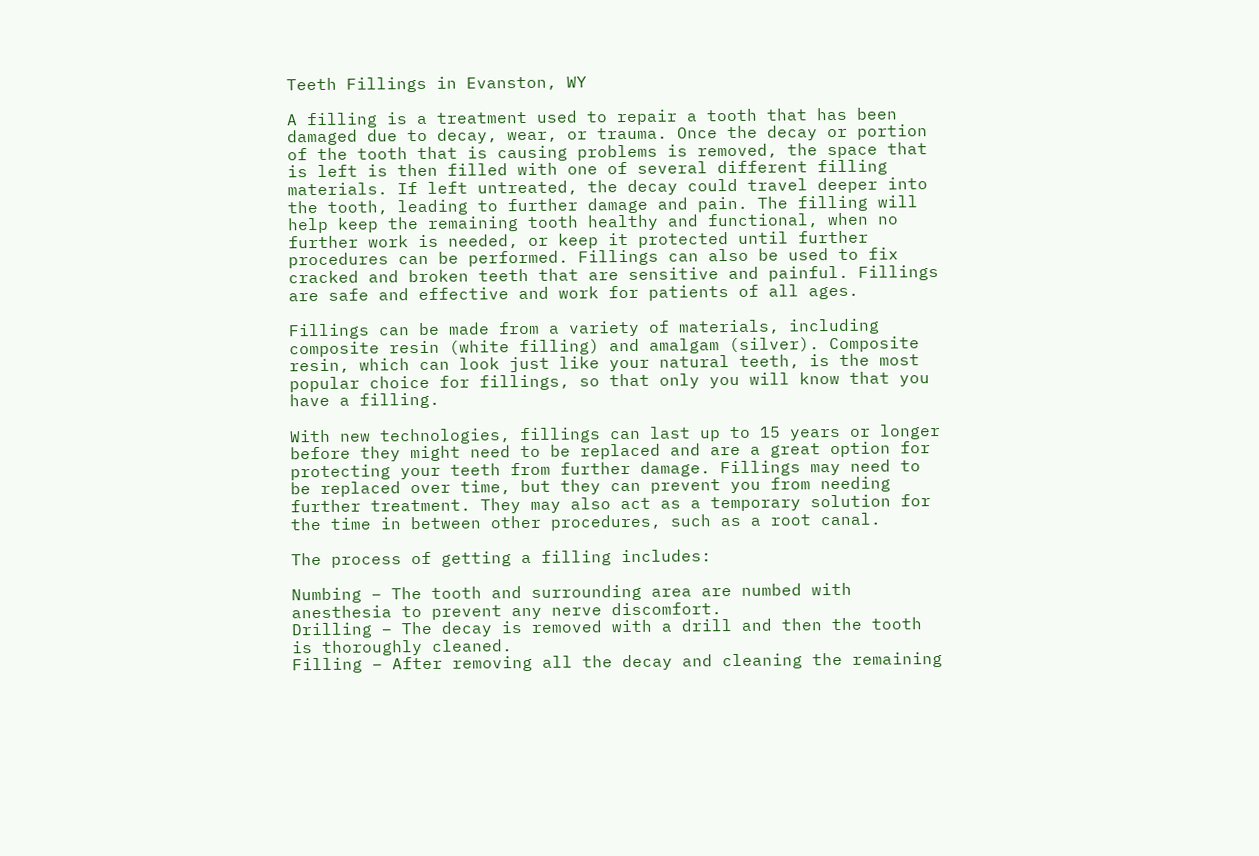Teeth Fillings in Evanston, WY

A filling is a treatment used to repair a tooth that has been damaged due to decay, wear, or trauma. Once the decay or portion of the tooth that is causing problems is removed, the space that is left is then filled with one of several different filling materials. If left untreated, the decay could travel deeper into the tooth, leading to further damage and pain. The filling will help keep the remaining tooth healthy and functional, when no further work is needed, or keep it protected until further procedures can be performed. Fillings can also be used to fix cracked and broken teeth that are sensitive and painful. Fillings are safe and effective and work for patients of all ages.

Fillings can be made from a variety of materials, including composite resin (white filling) and amalgam (silver). Composite resin, which can look just like your natural teeth, is the most popular choice for fillings, so that only you will know that you have a filling.

With new technologies, fillings can last up to 15 years or longer before they might need to be replaced and are a great option for protecting your teeth from further damage. Fillings may need to be replaced over time, but they can prevent you from needing further treatment. They may also act as a temporary solution for the time in between other procedures, such as a root canal.

The process of getting a filling includes:

Numbing – The tooth and surrounding area are numbed with anesthesia to prevent any nerve discomfort.
Drilling – The decay is removed with a drill and then the tooth is thoroughly cleaned.
Filling – After removing all the decay and cleaning the remaining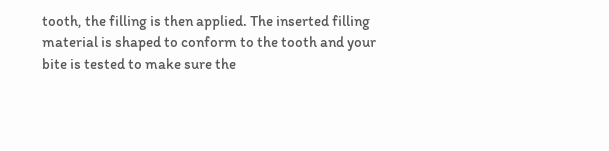tooth, the filling is then applied. The inserted filling material is shaped to conform to the tooth and your bite is tested to make sure the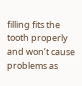filling fits the tooth properly and won’t cause problems as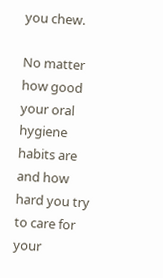you chew.

No matter how good your oral hygiene habits are and how hard you try to care for your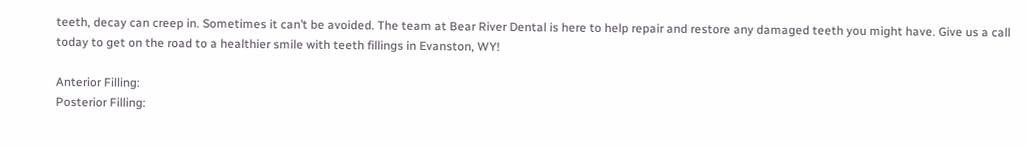teeth, decay can creep in. Sometimes it can’t be avoided. The team at Bear River Dental is here to help repair and restore any damaged teeth you might have. Give us a call today to get on the road to a healthier smile with teeth fillings in Evanston, WY!

Anterior Filling:
Posterior Filling: